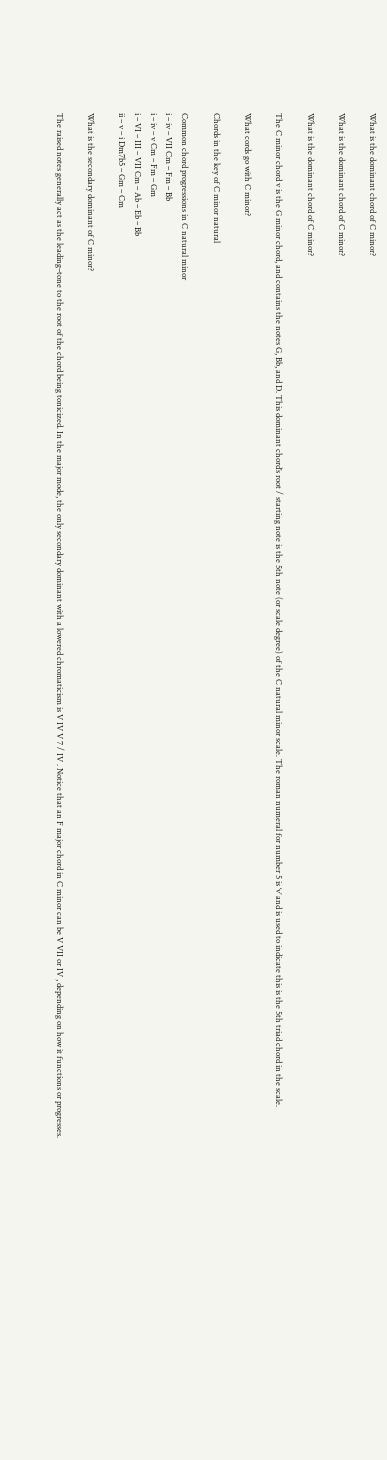What is the dominant chord of C minor?

What is the dominant chord of C minor?

What is the dominant chord of C minor?

The C minor chord v is the G minor chord, and contains the notes G, Bb, and D. This dominant chord’s root / starting note is the 5th note (or scale degree) of the C natural minor scale. The roman numeral for number 5 is ‘v’ and is used to indicate this is the 5th triad chord in the scale.

What cords go with C minor?

Chords in the key of C minor natural

Common chord progressions in C natural minor
i – iv – VII Cm – Fm – Bb
i – iv – v Cm – Fm – Gm
i – VI – III – VII Cm – Ab – Eb – Bb
ii – v – i Dm7b5 – Gm – Cm

What is the secondary dominant of C minor?

The raised notes generally act as the leading–tone to the root of the chord being tonicized. In the major mode, the only secondary dominant with a lowered chromaticism is V IV V 7 / IV . Notice that an F major chord in C minor can be V VII or IV , depending on how it functions or progresses.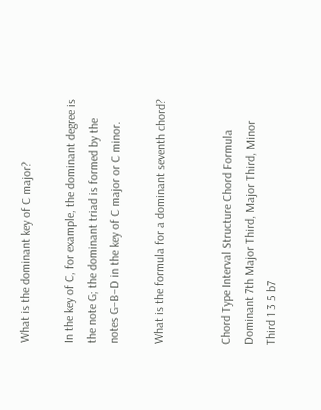What is the dominant key of C major?

In the key of C, for example, the dominant degree is the note G; the dominant triad is formed by the notes G–B–D in the key of C major or C minor.

What is the formula for a dominant seventh chord?


Chord Type Interval Structure Chord Formula
Dominant 7th Major Third, Major Third, Minor Third 1 3 5 b7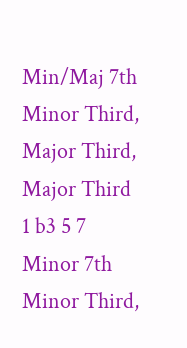Min/Maj 7th Minor Third, Major Third, Major Third 1 b3 5 7
Minor 7th Minor Third,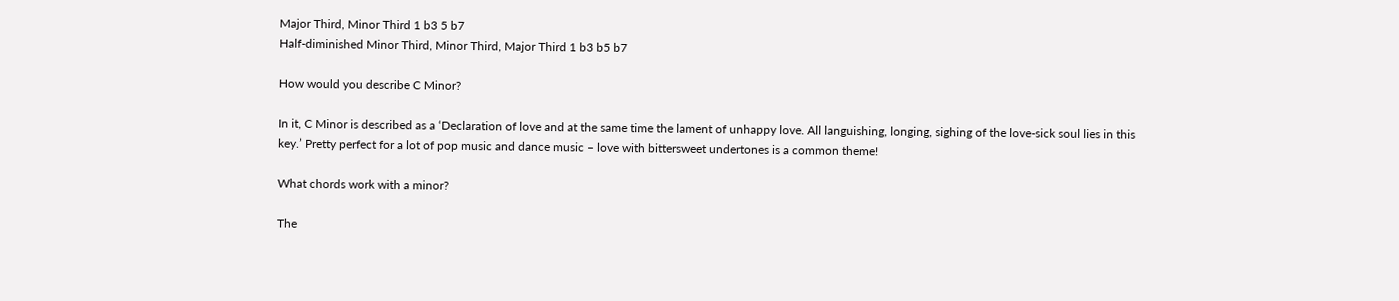Major Third, Minor Third 1 b3 5 b7
Half-diminished Minor Third, Minor Third, Major Third 1 b3 b5 b7

How would you describe C Minor?

In it, C Minor is described as a ‘Declaration of love and at the same time the lament of unhappy love. All languishing, longing, sighing of the love-sick soul lies in this key.’ Pretty perfect for a lot of pop music and dance music – love with bittersweet undertones is a common theme!

What chords work with a minor?

The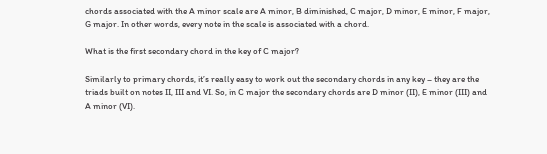chords associated with the A minor scale are A minor, B diminished, C major, D minor, E minor, F major, G major. In other words, every note in the scale is associated with a chord.

What is the first secondary chord in the key of C major?

Similarly to primary chords, it’s really easy to work out the secondary chords in any key – they are the triads built on notes II, III and VI. So, in C major the secondary chords are D minor (II), E minor (III) and A minor (VI).